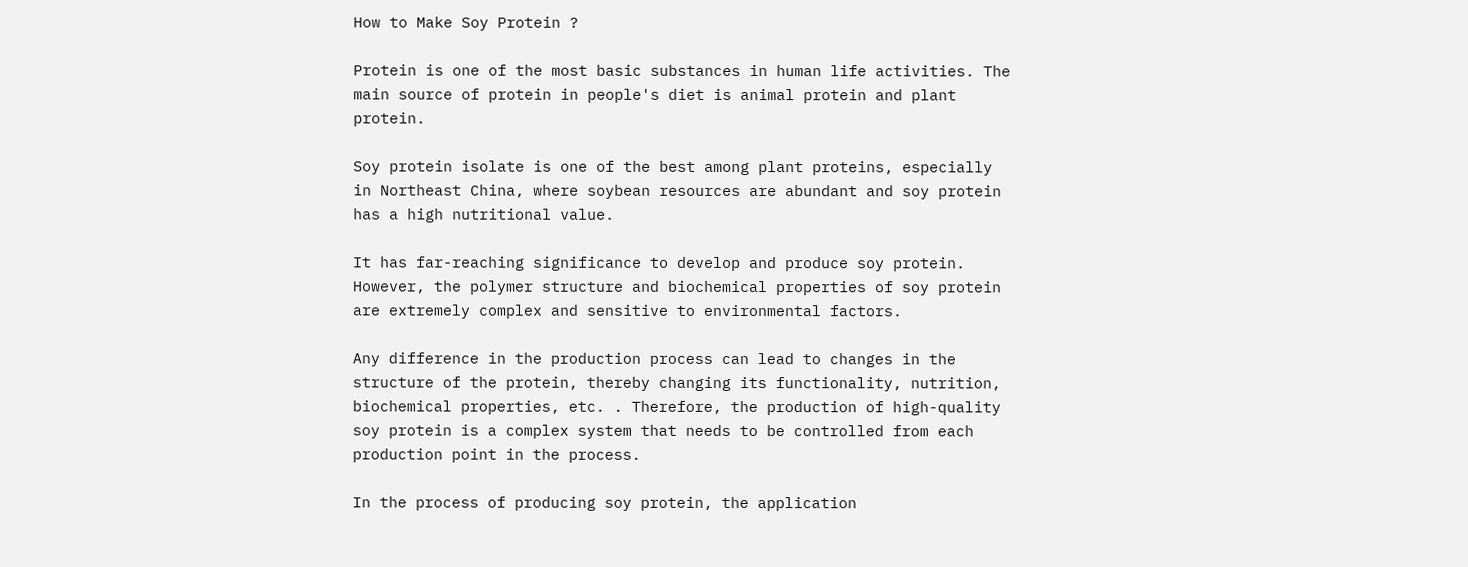How to Make Soy Protein ?

Protein is one of the most basic substances in human life activities. The main source of protein in people's diet is animal protein and plant protein.

Soy protein isolate is one of the best among plant proteins, especially in Northeast China, where soybean resources are abundant and soy protein has a high nutritional value.

It has far-reaching significance to develop and produce soy protein. However, the polymer structure and biochemical properties of soy protein are extremely complex and sensitive to environmental factors.

Any difference in the production process can lead to changes in the structure of the protein, thereby changing its functionality, nutrition, biochemical properties, etc. . Therefore, the production of high-quality soy protein is a complex system that needs to be controlled from each production point in the process.

In the process of producing soy protein, the application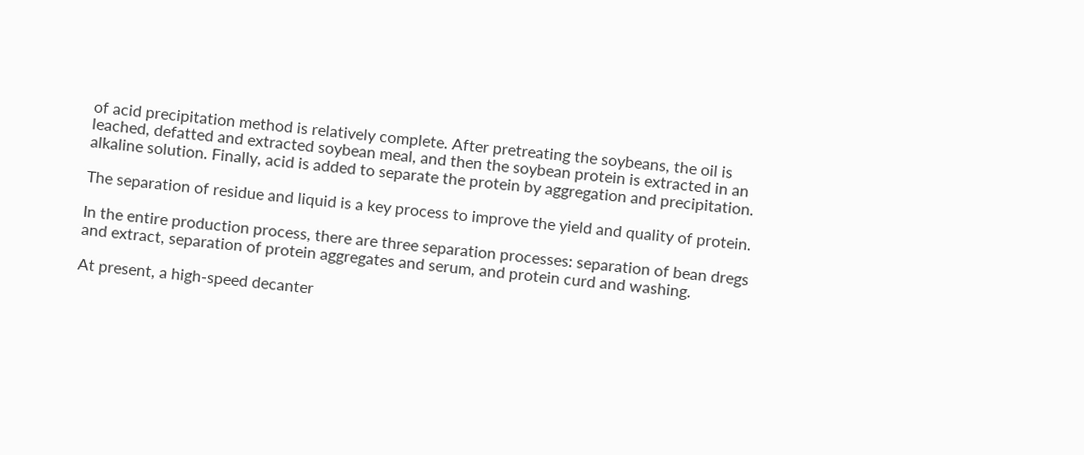of acid precipitation method is relatively complete. After pretreating the soybeans, the oil is leached, defatted and extracted soybean meal, and then the soybean protein is extracted in an alkaline solution. Finally, acid is added to separate the protein by aggregation and precipitation.

The separation of residue and liquid is a key process to improve the yield and quality of protein.

In the entire production process, there are three separation processes: separation of bean dregs and extract, separation of protein aggregates and serum, and protein curd and washing.

At present, a high-speed decanter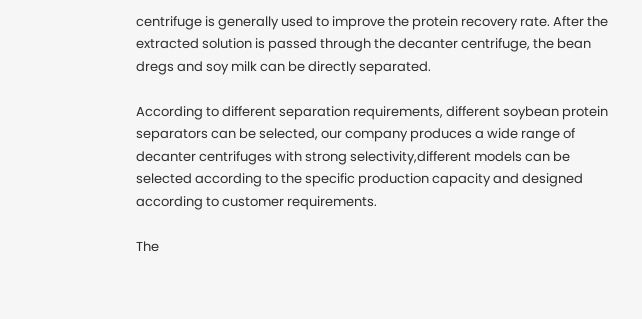centrifuge is generally used to improve the protein recovery rate. After the extracted solution is passed through the decanter centrifuge, the bean dregs and soy milk can be directly separated.

According to different separation requirements, different soybean protein separators can be selected, our company produces a wide range of decanter centrifuges with strong selectivity,different models can be selected according to the specific production capacity and designed according to customer requirements.

The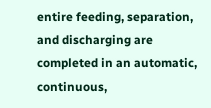entire feeding, separation, and discharging are completed in an automatic, continuous,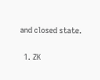and closed state.

  1. ZK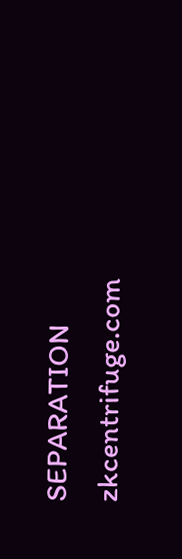SEPARATION zkcentrifuge.com